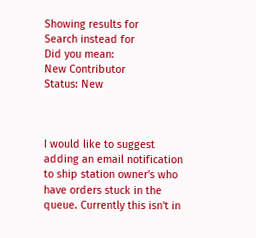Showing results for
Search instead for
Did you mean:
New Contributor
Status: New



I would like to suggest adding an email notification to ship station owner's who have orders stuck in the queue. Currently this isn't in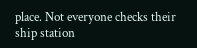place. Not everyone checks their ship station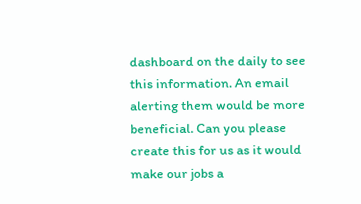dashboard on the daily to see this information. An email alerting them would be more beneficial. Can you please create this for us as it would make our jobs a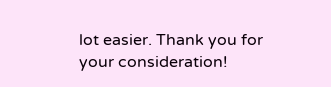lot easier. Thank you for your consideration!